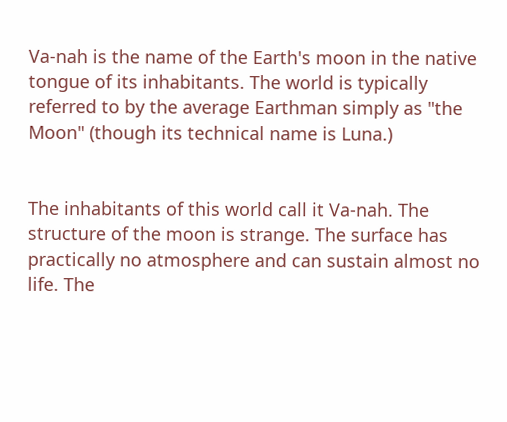Va-nah is the name of the Earth's moon in the native tongue of its inhabitants. The world is typically referred to by the average Earthman simply as "the Moon" (though its technical name is Luna.)


The inhabitants of this world call it Va-nah. The structure of the moon is strange. The surface has practically no atmosphere and can sustain almost no life. The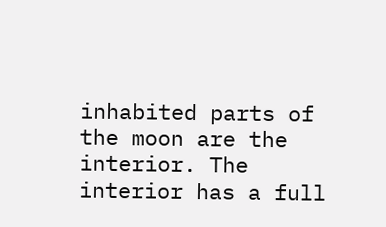inhabited parts of the moon are the interior. The interior has a full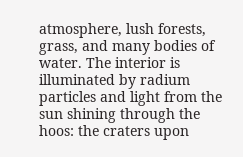atmosphere, lush forests, grass, and many bodies of water. The interior is illuminated by radium particles and light from the sun shining through the hoos: the craters upon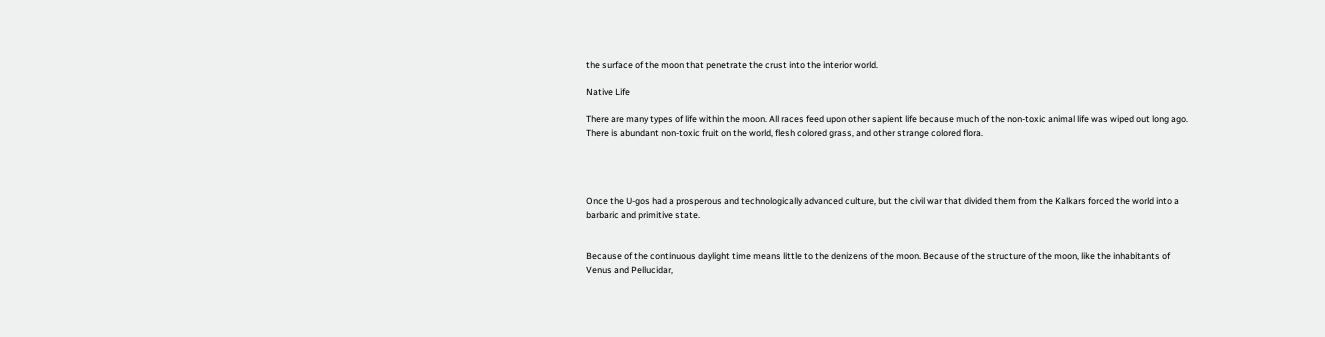the surface of the moon that penetrate the crust into the interior world.

Native Life

There are many types of life within the moon. All races feed upon other sapient life because much of the non-toxic animal life was wiped out long ago. There is abundant non-toxic fruit on the world, flesh colored grass, and other strange colored flora.




Once the U-gos had a prosperous and technologically advanced culture, but the civil war that divided them from the Kalkars forced the world into a barbaric and primitive state.


Because of the continuous daylight time means little to the denizens of the moon. Because of the structure of the moon, like the inhabitants of Venus and Pellucidar,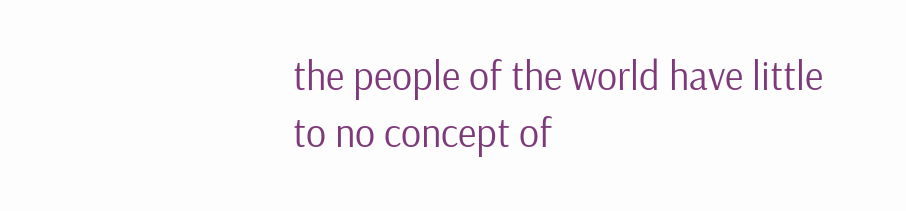the people of the world have little to no concept of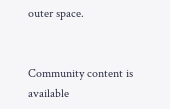outer space.


Community content is available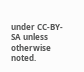under CC-BY-SA unless otherwise noted.